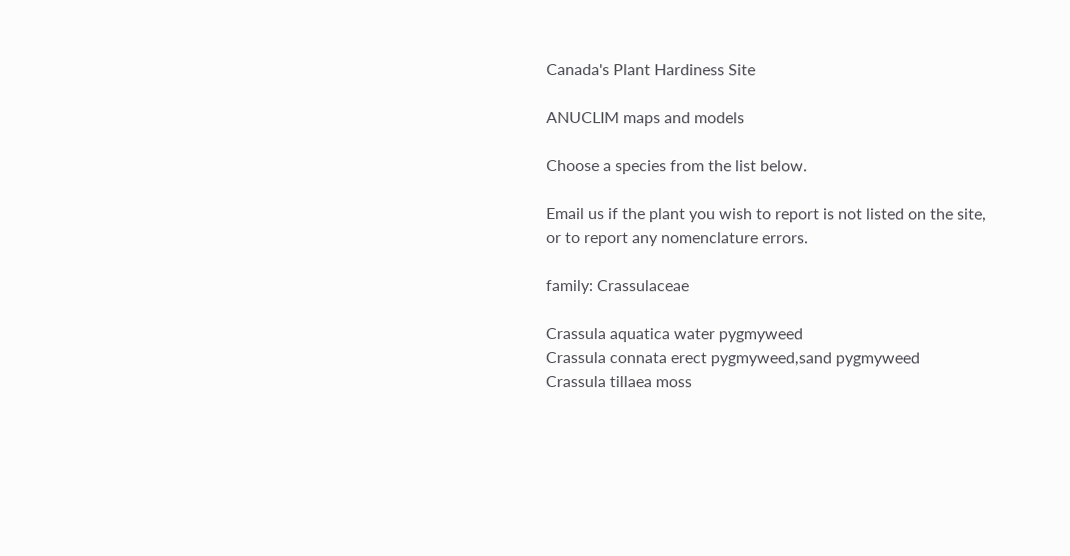Canada's Plant Hardiness Site

ANUCLIM maps and models

Choose a species from the list below.

Email us if the plant you wish to report is not listed on the site, or to report any nomenclature errors.

family: Crassulaceae

Crassula aquatica water pygmyweed
Crassula connata erect pygmyweed,sand pygmyweed
Crassula tillaea moss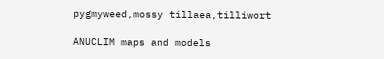pygmyweed,mossy tillaea,tilliwort

ANUCLIM maps and models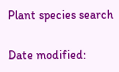Plant species search

Date modified: